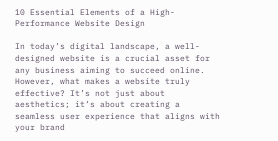10 Essential Elements of a High-Performance Website Design

In today’s digital landscape, a well-designed website is a crucial asset for any business aiming to succeed online. However, what makes a website truly effective? It’s not just about aesthetics; it’s about creating a seamless user experience that aligns with your brand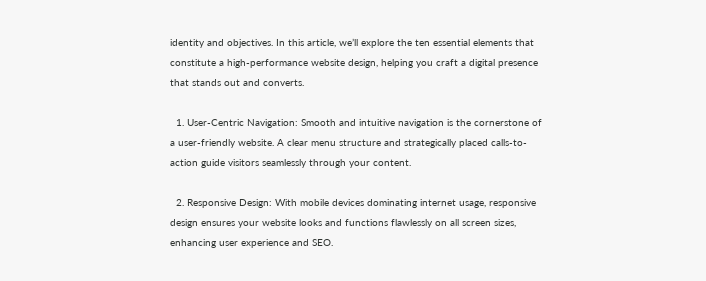identity and objectives. In this article, we’ll explore the ten essential elements that constitute a high-performance website design, helping you craft a digital presence that stands out and converts.

  1. User-Centric Navigation: Smooth and intuitive navigation is the cornerstone of a user-friendly website. A clear menu structure and strategically placed calls-to-action guide visitors seamlessly through your content.

  2. Responsive Design: With mobile devices dominating internet usage, responsive design ensures your website looks and functions flawlessly on all screen sizes, enhancing user experience and SEO.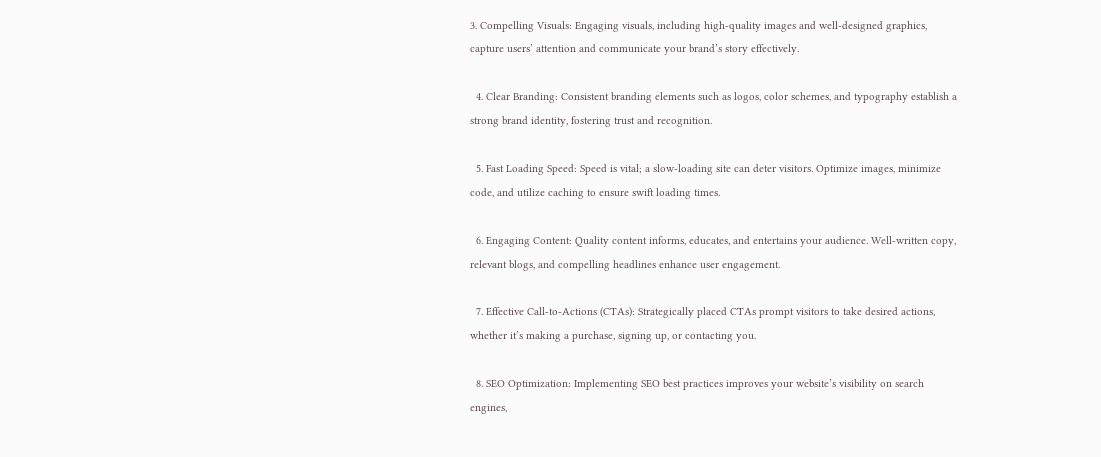3. Compelling Visuals: Engaging visuals, including high-quality images and well-designed graphics, capture users’ attention and communicate your brand’s story effectively.

  4. Clear Branding: Consistent branding elements such as logos, color schemes, and typography establish a strong brand identity, fostering trust and recognition.

  5. Fast Loading Speed: Speed is vital; a slow-loading site can deter visitors. Optimize images, minimize code, and utilize caching to ensure swift loading times.

  6. Engaging Content: Quality content informs, educates, and entertains your audience. Well-written copy, relevant blogs, and compelling headlines enhance user engagement.

  7. Effective Call-to-Actions (CTAs): Strategically placed CTAs prompt visitors to take desired actions, whether it’s making a purchase, signing up, or contacting you.

  8. SEO Optimization: Implementing SEO best practices improves your website’s visibility on search engines,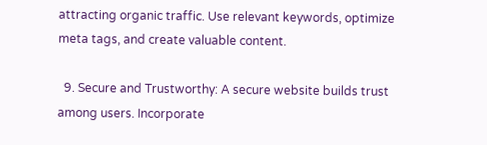attracting organic traffic. Use relevant keywords, optimize meta tags, and create valuable content.

  9. Secure and Trustworthy: A secure website builds trust among users. Incorporate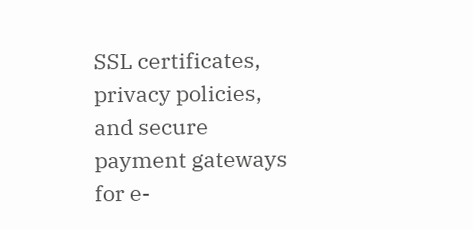SSL certificates, privacy policies, and secure payment gateways for e-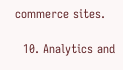commerce sites.

  10. Analytics and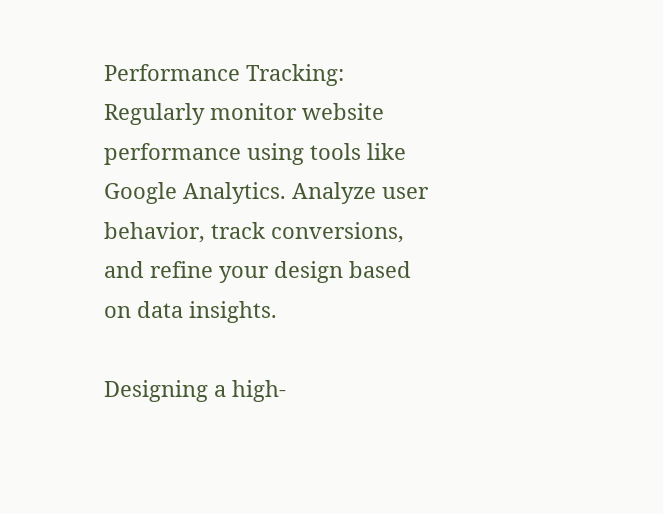Performance Tracking: Regularly monitor website performance using tools like Google Analytics. Analyze user behavior, track conversions, and refine your design based on data insights.

Designing a high-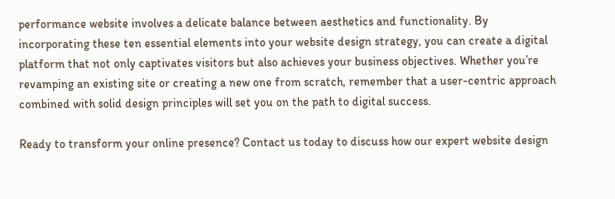performance website involves a delicate balance between aesthetics and functionality. By incorporating these ten essential elements into your website design strategy, you can create a digital platform that not only captivates visitors but also achieves your business objectives. Whether you’re revamping an existing site or creating a new one from scratch, remember that a user-centric approach combined with solid design principles will set you on the path to digital success.

Ready to transform your online presence? Contact us today to discuss how our expert website design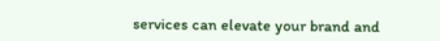services can elevate your brand and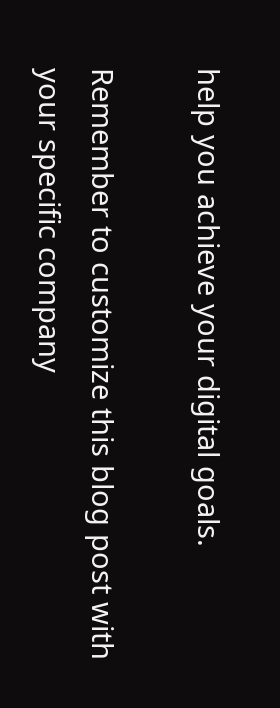help you achieve your digital goals.

Remember to customize this blog post with your specific company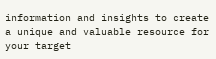information and insights to create a unique and valuable resource for your target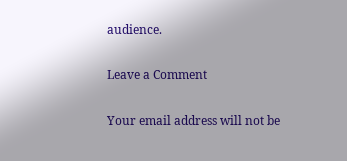audience.

Leave a Comment

Your email address will not be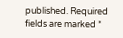published. Required fields are marked *